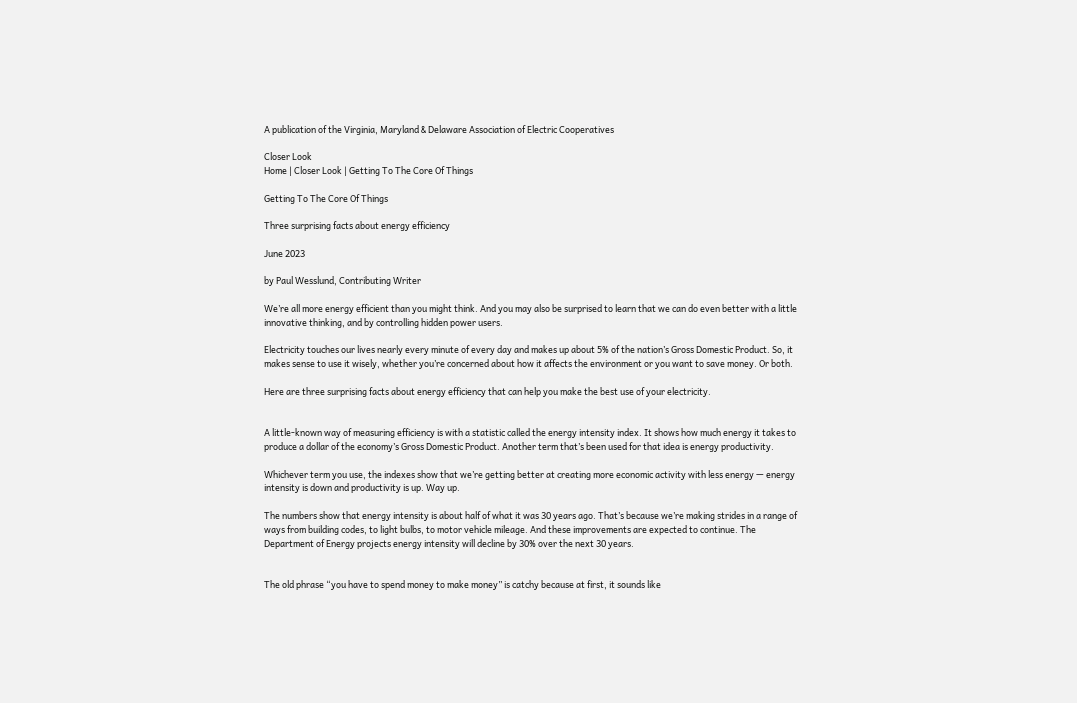A publication of the Virginia, Maryland & Delaware Association of Electric Cooperatives

Closer Look
Home | Closer Look | Getting To The Core Of Things

Getting To The Core Of Things

Three surprising facts about energy efficiency

June 2023

by Paul Wesslund, Contributing Writer

We’re all more energy efficient than you might think. And you may also be surprised to learn that we can do even better with a little innovative thinking, and by controlling hidden power users.

Electricity touches our lives nearly every minute of every day and makes up about 5% of the nation’s Gross Domestic Product. So, it makes sense to use it wisely, whether you’re concerned about how it affects the environment or you want to save money. Or both.

Here are three surprising facts about energy efficiency that can help you make the best use of your electricity.


A little-known way of measuring efficiency is with a statistic called the energy intensity index. It shows how much energy it takes to produce a dollar of the economy’s Gross Domestic Product. Another term that’s been used for that idea is energy productivity.

Whichever term you use, the indexes show that we’re getting better at creating more economic activity with less energy — energy intensity is down and productivity is up. Way up.

The numbers show that energy intensity is about half of what it was 30 years ago. That’s because we’re making strides in a range of ways from building codes, to light bulbs, to motor vehicle mileage. And these improvements are expected to continue. The Department of Energy projects energy intensity will decline by 30% over the next 30 years.


The old phrase “you have to spend money to make money” is catchy because at first, it sounds like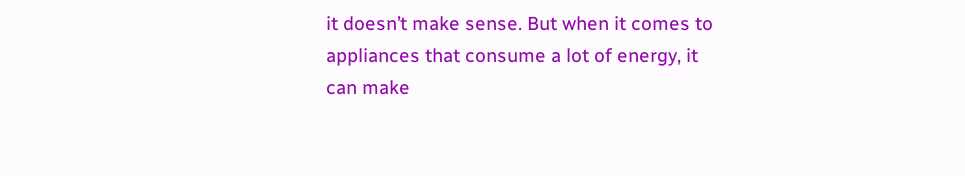it doesn’t make sense. But when it comes to appliances that consume a lot of energy, it can make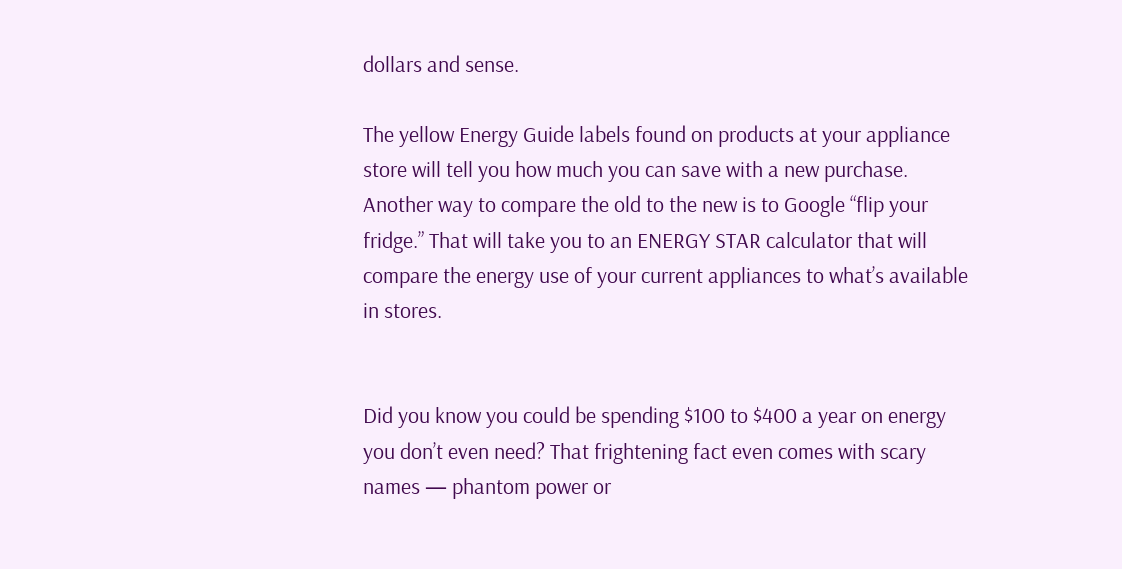dollars and sense.

The yellow Energy Guide labels found on products at your appliance store will tell you how much you can save with a new purchase. Another way to compare the old to the new is to Google “flip your fridge.” That will take you to an ENERGY STAR calculator that will compare the energy use of your current appliances to what’s available in stores.


Did you know you could be spending $100 to $400 a year on energy you don’t even need? That frightening fact even comes with scary names — phantom power or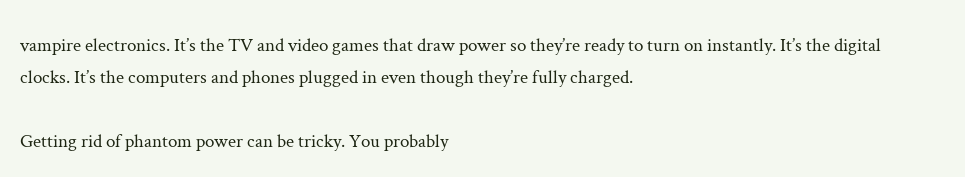vampire electronics. It’s the TV and video games that draw power so they’re ready to turn on instantly. It’s the digital clocks. It’s the computers and phones plugged in even though they’re fully charged.

Getting rid of phantom power can be tricky. You probably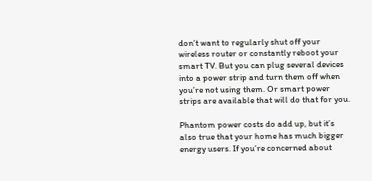don’t want to regularly shut off your wireless router or constantly reboot your smart TV. But you can plug several devices into a power strip and turn them off when you’re not using them. Or smart power strips are available that will do that for you.

Phantom power costs do add up, but it’s also true that your home has much bigger energy users. If you’re concerned about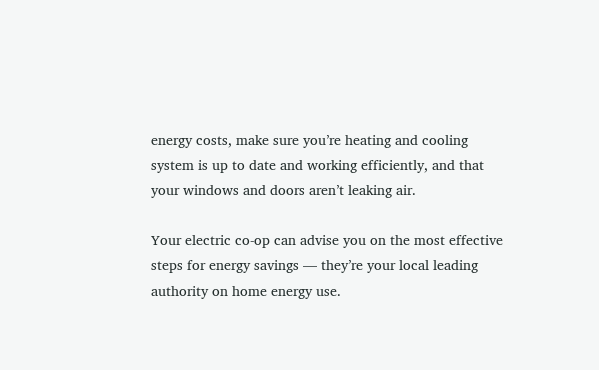energy costs, make sure you’re heating and cooling system is up to date and working efficiently, and that your windows and doors aren’t leaking air.

Your electric co-op can advise you on the most effective steps for energy savings — they’re your local leading authority on home energy use.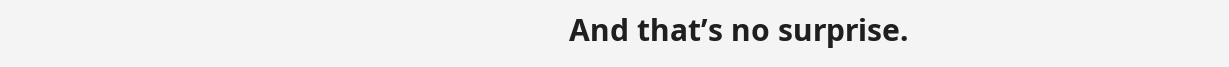And that’s no surprise.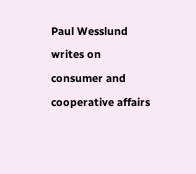Paul Wesslund writes on consumer and cooperative affairs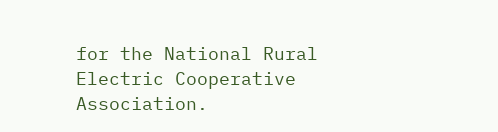for the National Rural Electric Cooperative Association.